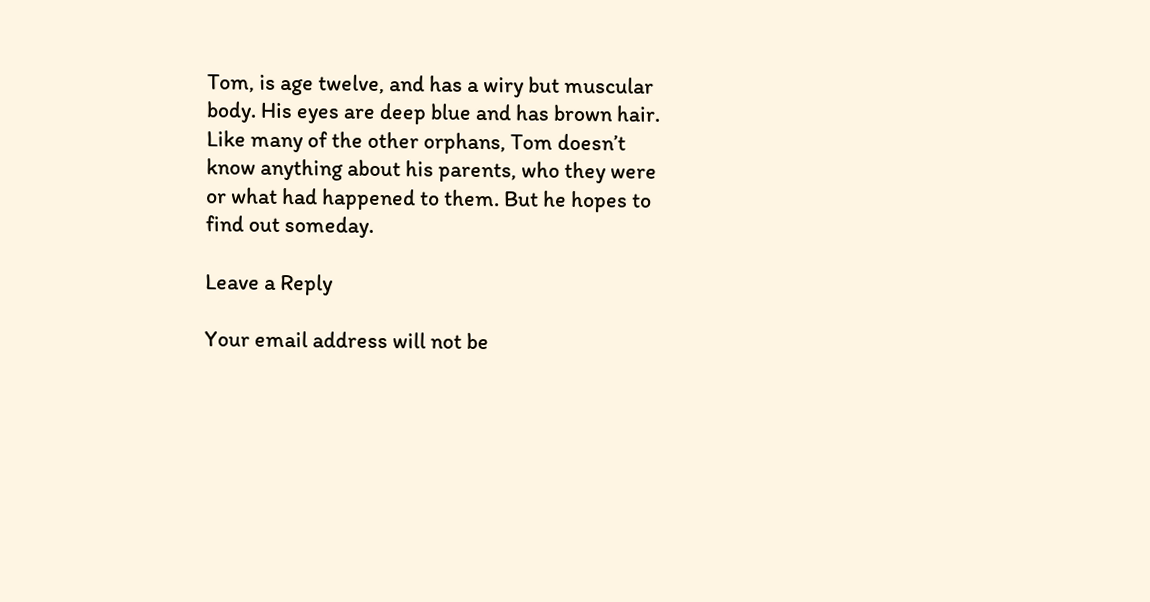Tom, is age twelve, and has a wiry but muscular body. His eyes are deep blue and has brown hair. Like many of the other orphans, Tom doesn’t know anything about his parents, who they were or what had happened to them. But he hopes to find out someday.

Leave a Reply

Your email address will not be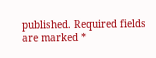published. Required fields are marked *